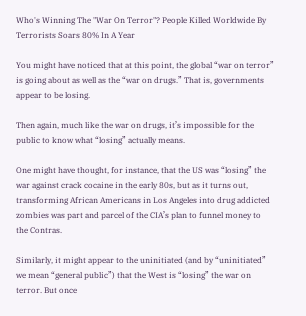Who's Winning The "War On Terror"? People Killed Worldwide By Terrorists Soars 80% In A Year

You might have noticed that at this point, the global “war on terror” is going about as well as the “war on drugs.” That is, governments appear to be losing.

Then again, much like the war on drugs, it’s impossible for the public to know what “losing” actually means.

One might have thought, for instance, that the US was “losing” the war against crack cocaine in the early 80s, but as it turns out, transforming African Americans in Los Angeles into drug addicted zombies was part and parcel of the CIA’s plan to funnel money to the Contras.

Similarly, it might appear to the uninitiated (and by “uninitiated” we mean “general public”) that the West is “losing” the war on terror. But once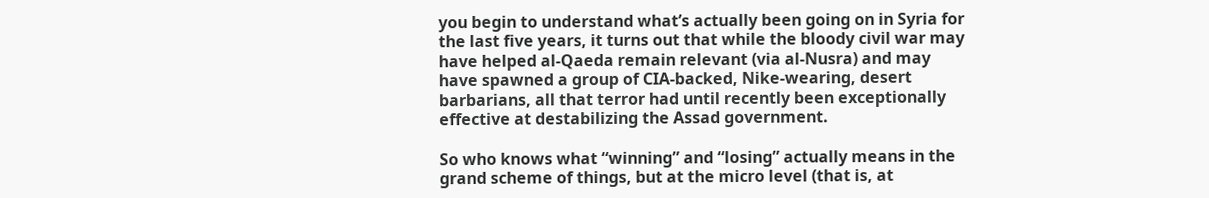you begin to understand what’s actually been going on in Syria for the last five years, it turns out that while the bloody civil war may have helped al-Qaeda remain relevant (via al-Nusra) and may have spawned a group of CIA-backed, Nike-wearing, desert barbarians, all that terror had until recently been exceptionally effective at destabilizing the Assad government.

So who knows what “winning” and “losing” actually means in the grand scheme of things, but at the micro level (that is, at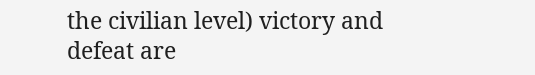the civilian level) victory and defeat are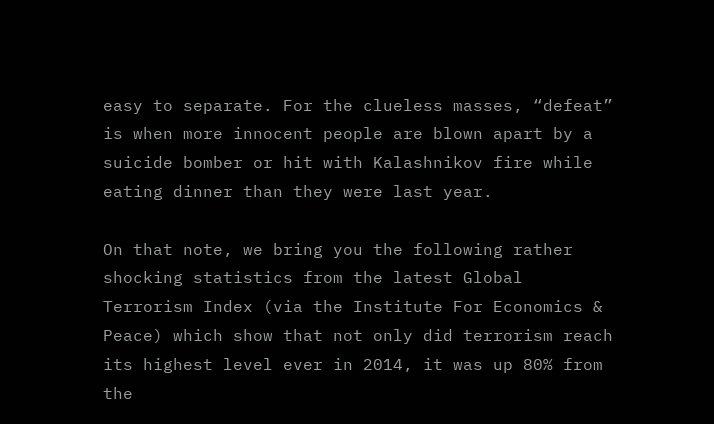easy to separate. For the clueless masses, “defeat” is when more innocent people are blown apart by a suicide bomber or hit with Kalashnikov fire while eating dinner than they were last year.

On that note, we bring you the following rather shocking statistics from the latest Global Terrorism Index (via the Institute For Economics & Peace) which show that not only did terrorism reach its highest level ever in 2014, it was up 80% from the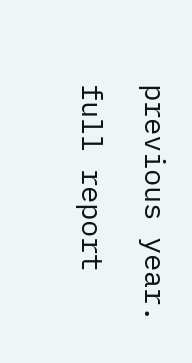previous year.

full report